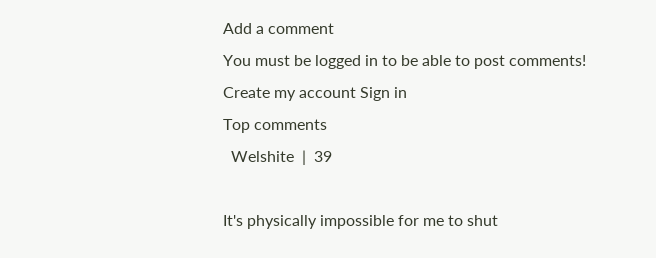Add a comment
You must be logged in to be able to post comments!
Create my account Sign in
Top comments
  Welshite  |  39

It's physically impossible for me to shut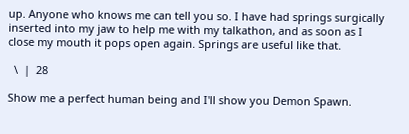up. Anyone who knows me can tell you so. I have had springs surgically inserted into my jaw to help me with my talkathon, and as soon as I close my mouth it pops open again. Springs are useful like that.

  \  |  28

Show me a perfect human being and I'll show you Demon Spawn.